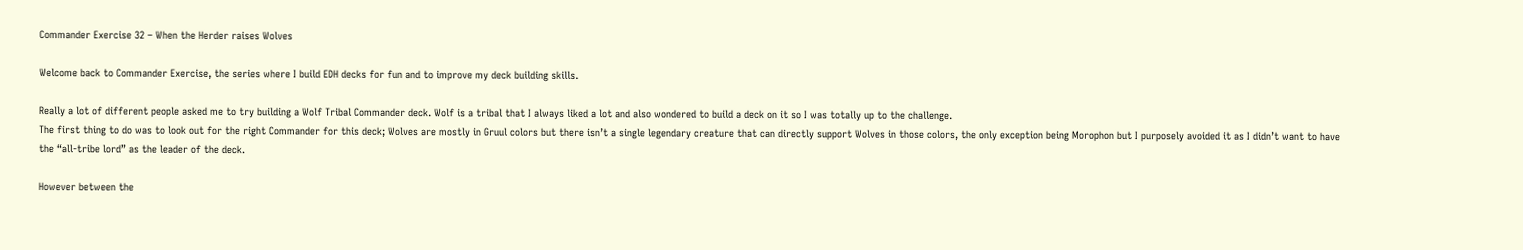Commander Exercise 32 – When the Herder raises Wolves

Welcome back to Commander Exercise, the series where I build EDH decks for fun and to improve my deck building skills.

Really a lot of different people asked me to try building a Wolf Tribal Commander deck. Wolf is a tribal that I always liked a lot and also wondered to build a deck on it so I was totally up to the challenge.
The first thing to do was to look out for the right Commander for this deck; Wolves are mostly in Gruul colors but there isn’t a single legendary creature that can directly support Wolves in those colors, the only exception being Morophon but I purposely avoided it as I didn’t want to have the “all-tribe lord” as the leader of the deck.

However between the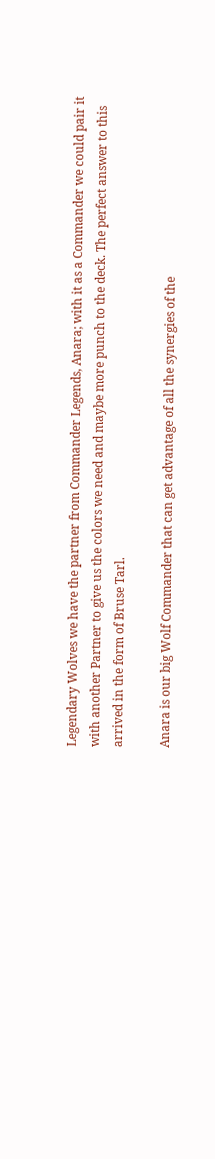Legendary Wolves we have the partner from Commander Legends, Anara; with it as a Commander we could pair it with another Partner to give us the colors we need and maybe more punch to the deck. The perfect answer to this arrived in the form of Bruse Tarl.

Anara is our big Wolf Commander that can get advantage of all the synergies of the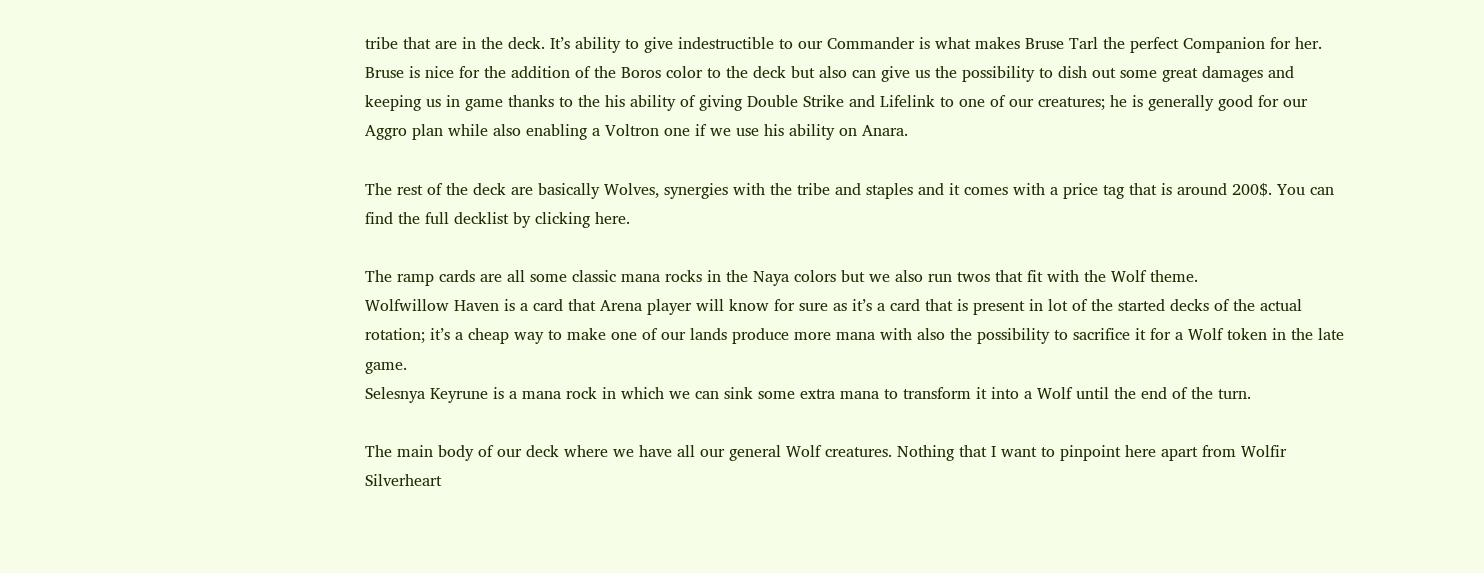tribe that are in the deck. It’s ability to give indestructible to our Commander is what makes Bruse Tarl the perfect Companion for her. Bruse is nice for the addition of the Boros color to the deck but also can give us the possibility to dish out some great damages and keeping us in game thanks to the his ability of giving Double Strike and Lifelink to one of our creatures; he is generally good for our Aggro plan while also enabling a Voltron one if we use his ability on Anara.

The rest of the deck are basically Wolves, synergies with the tribe and staples and it comes with a price tag that is around 200$. You can find the full decklist by clicking here.

The ramp cards are all some classic mana rocks in the Naya colors but we also run twos that fit with the Wolf theme.
Wolfwillow Haven is a card that Arena player will know for sure as it’s a card that is present in lot of the started decks of the actual rotation; it’s a cheap way to make one of our lands produce more mana with also the possibility to sacrifice it for a Wolf token in the late game.
Selesnya Keyrune is a mana rock in which we can sink some extra mana to transform it into a Wolf until the end of the turn.

The main body of our deck where we have all our general Wolf creatures. Nothing that I want to pinpoint here apart from Wolfir Silverheart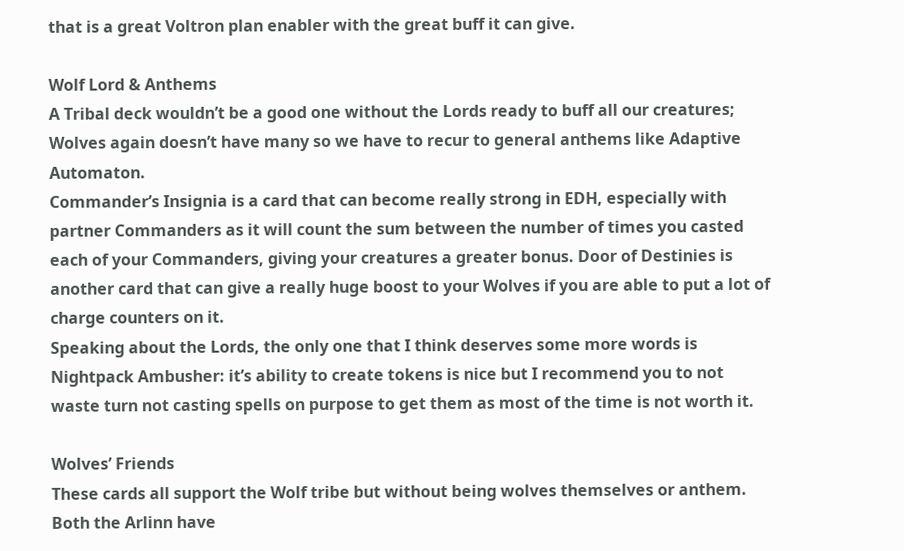that is a great Voltron plan enabler with the great buff it can give.

Wolf Lord & Anthems
A Tribal deck wouldn’t be a good one without the Lords ready to buff all our creatures; Wolves again doesn’t have many so we have to recur to general anthems like Adaptive Automaton.
Commander’s Insignia is a card that can become really strong in EDH, especially with partner Commanders as it will count the sum between the number of times you casted each of your Commanders, giving your creatures a greater bonus. Door of Destinies is another card that can give a really huge boost to your Wolves if you are able to put a lot of charge counters on it.
Speaking about the Lords, the only one that I think deserves some more words is Nightpack Ambusher: it’s ability to create tokens is nice but I recommend you to not waste turn not casting spells on purpose to get them as most of the time is not worth it.

Wolves’ Friends
These cards all support the Wolf tribe but without being wolves themselves or anthem. Both the Arlinn have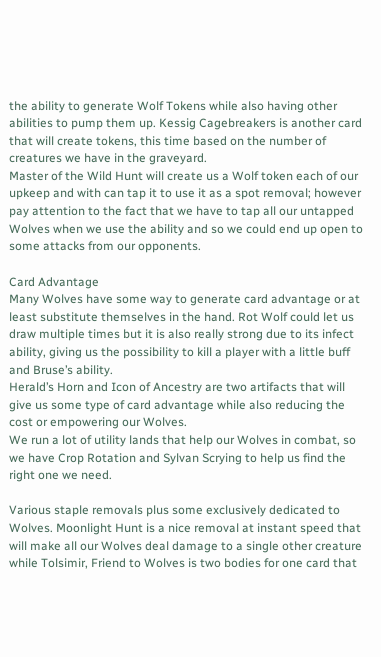the ability to generate Wolf Tokens while also having other abilities to pump them up. Kessig Cagebreakers is another card that will create tokens, this time based on the number of creatures we have in the graveyard.
Master of the Wild Hunt will create us a Wolf token each of our upkeep and with can tap it to use it as a spot removal; however pay attention to the fact that we have to tap all our untapped Wolves when we use the ability and so we could end up open to some attacks from our opponents.

Card Advantage
Many Wolves have some way to generate card advantage or at least substitute themselves in the hand. Rot Wolf could let us draw multiple times but it is also really strong due to its infect ability, giving us the possibility to kill a player with a little buff and Bruse’s ability.
Herald’s Horn and Icon of Ancestry are two artifacts that will give us some type of card advantage while also reducing the cost or empowering our Wolves.
We run a lot of utility lands that help our Wolves in combat, so we have Crop Rotation and Sylvan Scrying to help us find the right one we need.

Various staple removals plus some exclusively dedicated to Wolves. Moonlight Hunt is a nice removal at instant speed that will make all our Wolves deal damage to a single other creature while Tolsimir, Friend to Wolves is two bodies for one card that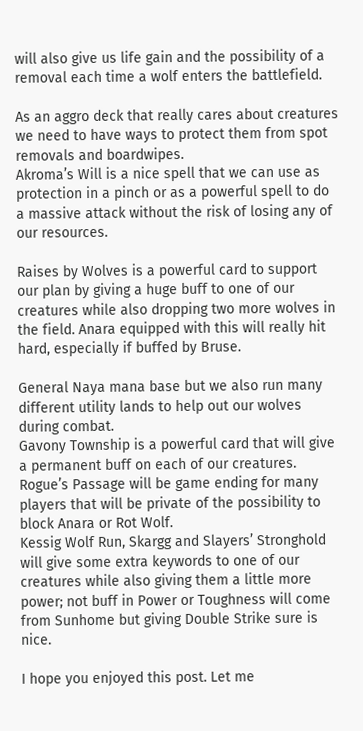will also give us life gain and the possibility of a removal each time a wolf enters the battlefield.

As an aggro deck that really cares about creatures we need to have ways to protect them from spot removals and boardwipes.
Akroma’s Will is a nice spell that we can use as protection in a pinch or as a powerful spell to do a massive attack without the risk of losing any of our resources.

Raises by Wolves is a powerful card to support our plan by giving a huge buff to one of our creatures while also dropping two more wolves in the field. Anara equipped with this will really hit hard, especially if buffed by Bruse.

General Naya mana base but we also run many different utility lands to help out our wolves during combat.
Gavony Township is a powerful card that will give a permanent buff on each of our creatures. Rogue’s Passage will be game ending for many players that will be private of the possibility to block Anara or Rot Wolf.
Kessig Wolf Run, Skargg and Slayers’ Stronghold will give some extra keywords to one of our creatures while also giving them a little more power; not buff in Power or Toughness will come from Sunhome but giving Double Strike sure is nice.

I hope you enjoyed this post. Let me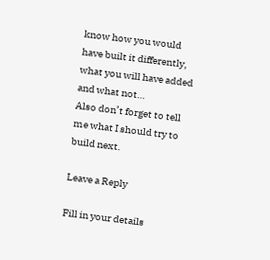know how you would have built it differently, what you will have added and what not…
Also don’t forget to tell me what I should try to build next.

Leave a Reply

Fill in your details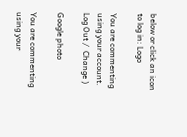below or click an icon to log in: Logo

You are commenting using your account. Log Out /  Change )

Google photo

You are commenting using your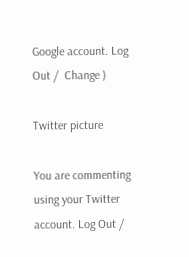Google account. Log Out /  Change )

Twitter picture

You are commenting using your Twitter account. Log Out /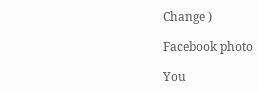Change )

Facebook photo

You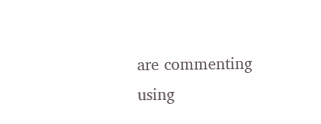are commenting using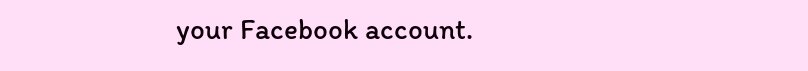your Facebook account.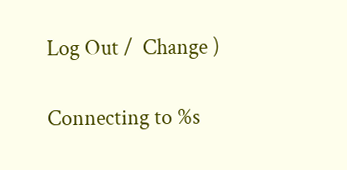Log Out /  Change )

Connecting to %s